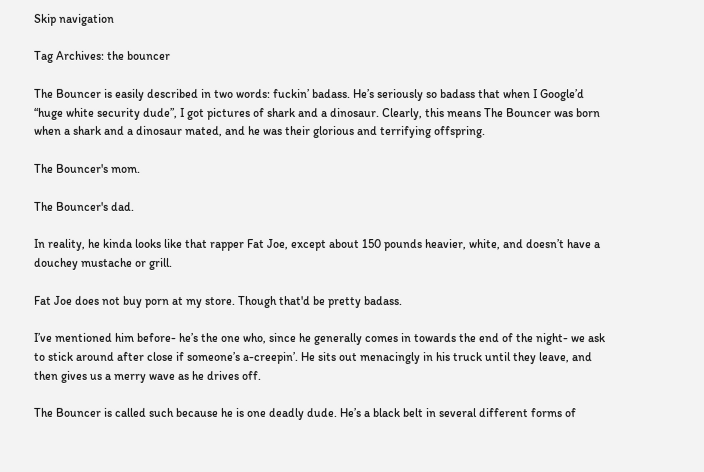Skip navigation

Tag Archives: the bouncer

The Bouncer is easily described in two words: fuckin’ badass. He’s seriously so badass that when I Google’d “huge white security dude”, I got pictures of shark and a dinosaur. Clearly, this means The Bouncer was born when a shark and a dinosaur mated, and he was their glorious and terrifying offspring.

The Bouncer's mom.

The Bouncer's dad.

In reality, he kinda looks like that rapper Fat Joe, except about 150 pounds heavier, white, and doesn’t have a douchey mustache or grill.

Fat Joe does not buy porn at my store. Though that'd be pretty badass.

I’ve mentioned him before- he’s the one who, since he generally comes in towards the end of the night- we ask to stick around after close if someone’s a-creepin’. He sits out menacingly in his truck until they leave, and then gives us a merry wave as he drives off.

The Bouncer is called such because he is one deadly dude. He’s a black belt in several different forms of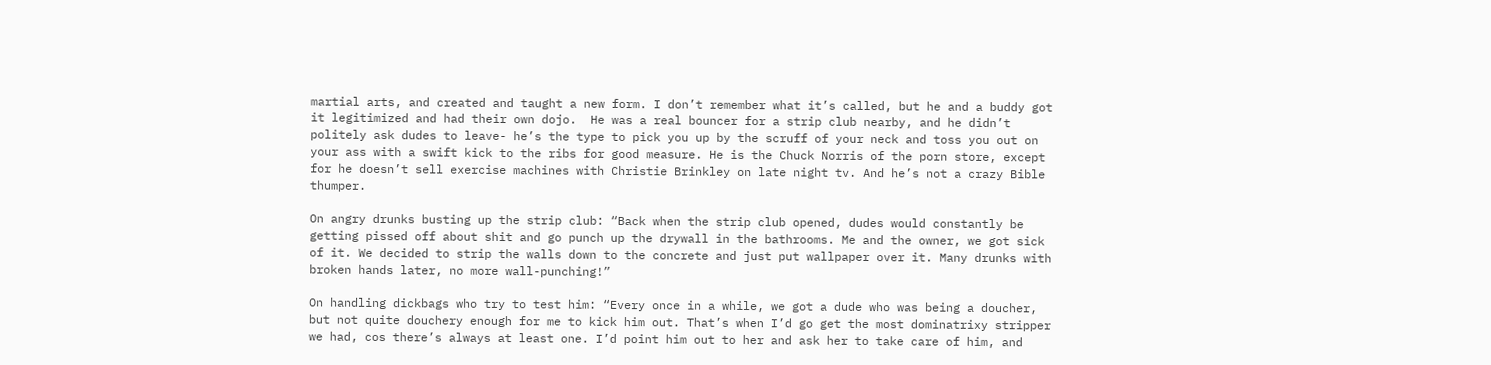martial arts, and created and taught a new form. I don’t remember what it’s called, but he and a buddy got it legitimized and had their own dojo.  He was a real bouncer for a strip club nearby, and he didn’t politely ask dudes to leave- he’s the type to pick you up by the scruff of your neck and toss you out on your ass with a swift kick to the ribs for good measure. He is the Chuck Norris of the porn store, except for he doesn’t sell exercise machines with Christie Brinkley on late night tv. And he’s not a crazy Bible thumper.

On angry drunks busting up the strip club: “Back when the strip club opened, dudes would constantly be getting pissed off about shit and go punch up the drywall in the bathrooms. Me and the owner, we got sick of it. We decided to strip the walls down to the concrete and just put wallpaper over it. Many drunks with broken hands later, no more wall-punching!”

On handling dickbags who try to test him: “Every once in a while, we got a dude who was being a doucher, but not quite douchery enough for me to kick him out. That’s when I’d go get the most dominatrixy stripper we had, cos there’s always at least one. I’d point him out to her and ask her to take care of him, and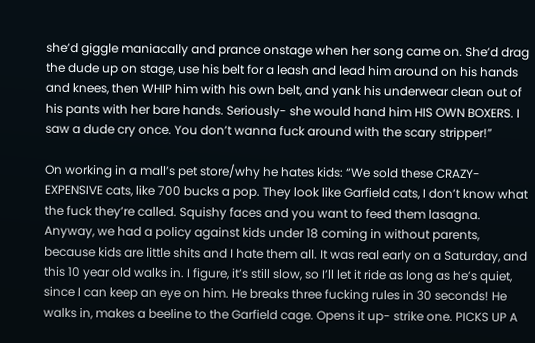she’d giggle maniacally and prance onstage when her song came on. She’d drag the dude up on stage, use his belt for a leash and lead him around on his hands and knees, then WHIP him with his own belt, and yank his underwear clean out of his pants with her bare hands. Seriously- she would hand him HIS OWN BOXERS. I saw a dude cry once. You don’t wanna fuck around with the scary stripper!”

On working in a mall’s pet store/why he hates kids: “We sold these CRAZY-EXPENSIVE cats, like 700 bucks a pop. They look like Garfield cats, I don’t know what the fuck they’re called. Squishy faces and you want to feed them lasagna. Anyway, we had a policy against kids under 18 coming in without parents, because kids are little shits and I hate them all. It was real early on a Saturday, and this 10 year old walks in. I figure, it’s still slow, so I’ll let it ride as long as he’s quiet, since I can keep an eye on him. He breaks three fucking rules in 30 seconds! He walks in, makes a beeline to the Garfield cage. Opens it up- strike one. PICKS UP A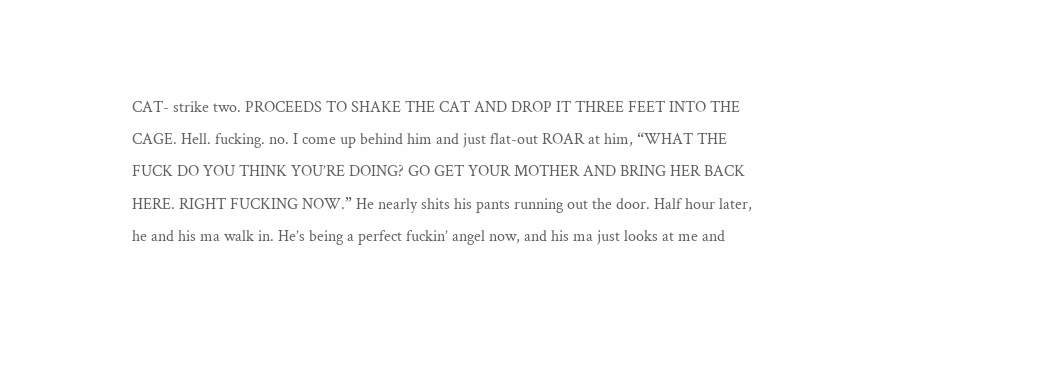CAT- strike two. PROCEEDS TO SHAKE THE CAT AND DROP IT THREE FEET INTO THE CAGE. Hell. fucking. no. I come up behind him and just flat-out ROAR at him, “WHAT THE FUCK DO YOU THINK YOU’RE DOING? GO GET YOUR MOTHER AND BRING HER BACK HERE. RIGHT FUCKING NOW.” He nearly shits his pants running out the door. Half hour later, he and his ma walk in. He’s being a perfect fuckin’ angel now, and his ma just looks at me and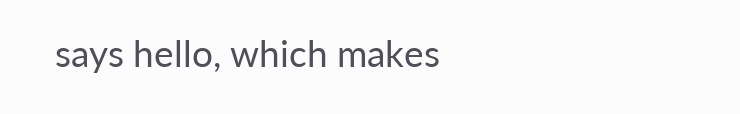says hello, which makes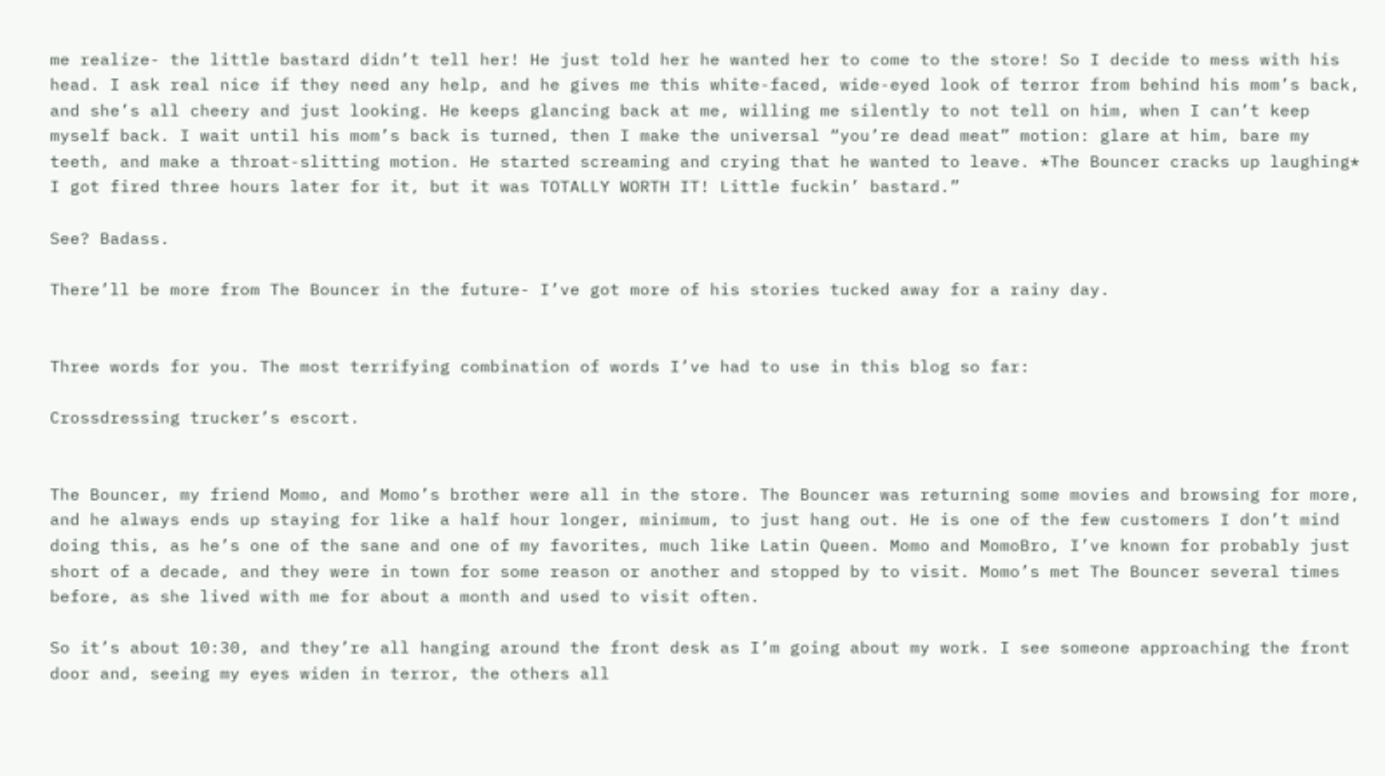me realize- the little bastard didn’t tell her! He just told her he wanted her to come to the store! So I decide to mess with his head. I ask real nice if they need any help, and he gives me this white-faced, wide-eyed look of terror from behind his mom’s back, and she’s all cheery and just looking. He keeps glancing back at me, willing me silently to not tell on him, when I can’t keep myself back. I wait until his mom’s back is turned, then I make the universal “you’re dead meat” motion: glare at him, bare my teeth, and make a throat-slitting motion. He started screaming and crying that he wanted to leave. *The Bouncer cracks up laughing* I got fired three hours later for it, but it was TOTALLY WORTH IT! Little fuckin’ bastard.”

See? Badass.

There’ll be more from The Bouncer in the future- I’ve got more of his stories tucked away for a rainy day.


Three words for you. The most terrifying combination of words I’ve had to use in this blog so far:

Crossdressing trucker’s escort.


The Bouncer, my friend Momo, and Momo’s brother were all in the store. The Bouncer was returning some movies and browsing for more, and he always ends up staying for like a half hour longer, minimum, to just hang out. He is one of the few customers I don’t mind doing this, as he’s one of the sane and one of my favorites, much like Latin Queen. Momo and MomoBro, I’ve known for probably just short of a decade, and they were in town for some reason or another and stopped by to visit. Momo’s met The Bouncer several times before, as she lived with me for about a month and used to visit often.

So it’s about 10:30, and they’re all hanging around the front desk as I’m going about my work. I see someone approaching the front door and, seeing my eyes widen in terror, the others all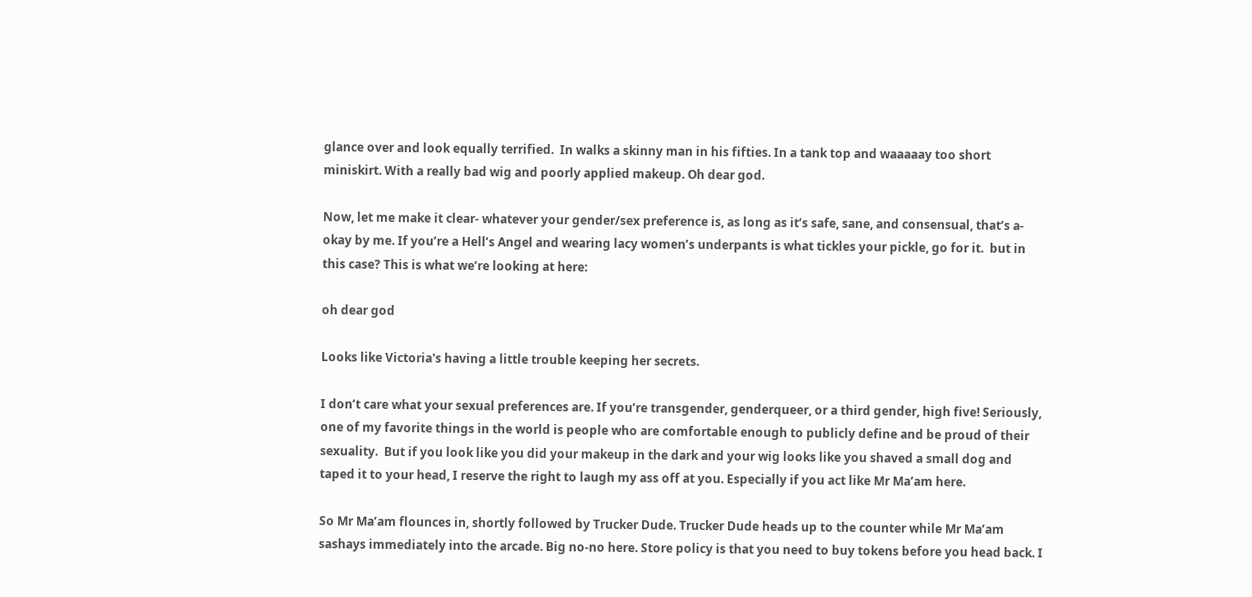glance over and look equally terrified.  In walks a skinny man in his fifties. In a tank top and waaaaay too short miniskirt. With a really bad wig and poorly applied makeup. Oh dear god.

Now, let me make it clear- whatever your gender/sex preference is, as long as it’s safe, sane, and consensual, that’s a-okay by me. If you’re a Hell’s Angel and wearing lacy women’s underpants is what tickles your pickle, go for it.  but in this case? This is what we’re looking at here:

oh dear god

Looks like Victoria's having a little trouble keeping her secrets.

I don’t care what your sexual preferences are. If you’re transgender, genderqueer, or a third gender, high five! Seriously, one of my favorite things in the world is people who are comfortable enough to publicly define and be proud of their sexuality.  But if you look like you did your makeup in the dark and your wig looks like you shaved a small dog and taped it to your head, I reserve the right to laugh my ass off at you. Especially if you act like Mr Ma’am here.

So Mr Ma’am flounces in, shortly followed by Trucker Dude. Trucker Dude heads up to the counter while Mr Ma’am sashays immediately into the arcade. Big no-no here. Store policy is that you need to buy tokens before you head back. I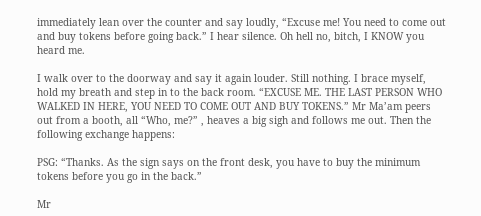immediately lean over the counter and say loudly, “Excuse me! You need to come out and buy tokens before going back.” I hear silence. Oh hell no, bitch, I KNOW you heard me.

I walk over to the doorway and say it again louder. Still nothing. I brace myself, hold my breath and step in to the back room. “EXCUSE ME. THE LAST PERSON WHO WALKED IN HERE, YOU NEED TO COME OUT AND BUY TOKENS.” Mr Ma’am peers out from a booth, all “Who, me?” , heaves a big sigh and follows me out. Then the following exchange happens:

PSG: “Thanks. As the sign says on the front desk, you have to buy the minimum tokens before you go in the back.”

Mr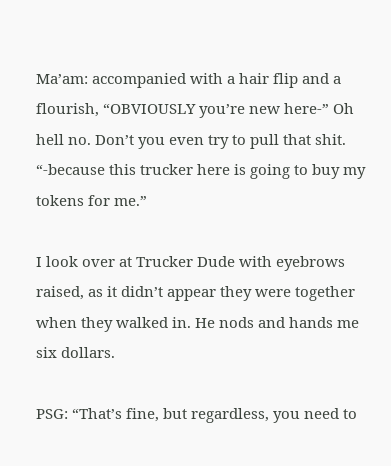Ma’am: accompanied with a hair flip and a flourish, “OBVIOUSLY you’re new here-” Oh hell no. Don’t you even try to pull that shit. “-because this trucker here is going to buy my tokens for me.”

I look over at Trucker Dude with eyebrows raised, as it didn’t appear they were together when they walked in. He nods and hands me six dollars.

PSG: “That’s fine, but regardless, you need to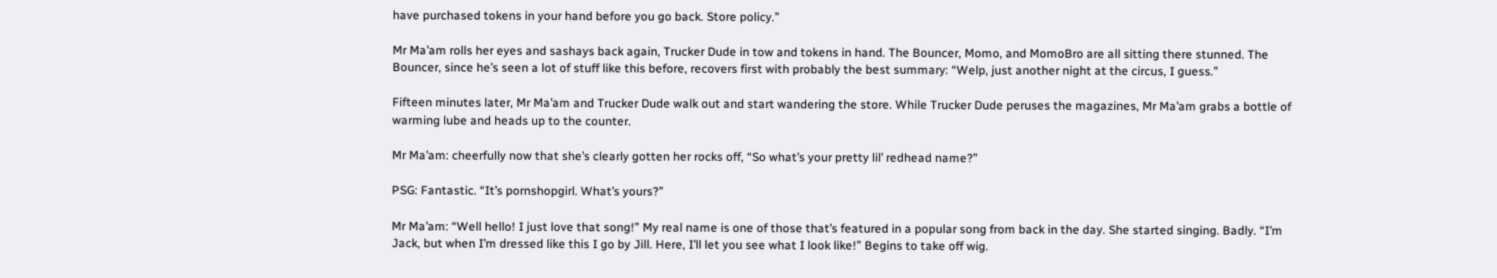have purchased tokens in your hand before you go back. Store policy.”

Mr Ma’am rolls her eyes and sashays back again, Trucker Dude in tow and tokens in hand. The Bouncer, Momo, and MomoBro are all sitting there stunned. The Bouncer, since he’s seen a lot of stuff like this before, recovers first with probably the best summary: “Welp, just another night at the circus, I guess.”

Fifteen minutes later, Mr Ma’am and Trucker Dude walk out and start wandering the store. While Trucker Dude peruses the magazines, Mr Ma’am grabs a bottle of warming lube and heads up to the counter.

Mr Ma’am: cheerfully now that she’s clearly gotten her rocks off, “So what’s your pretty lil’ redhead name?”

PSG: Fantastic. “It’s pornshopgirl. What’s yours?”

Mr Ma’am: “Well hello! I just love that song!” My real name is one of those that’s featured in a popular song from back in the day. She started singing. Badly. “I’m Jack, but when I’m dressed like this I go by Jill. Here, I’ll let you see what I look like!” Begins to take off wig.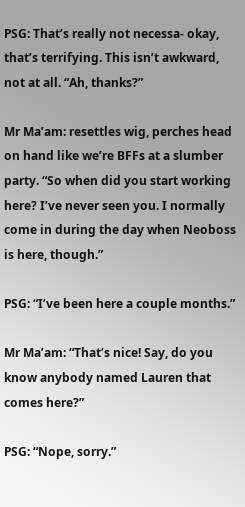PSG: That’s really not necessa- okay, that’s terrifying. This isn’t awkward, not at all. “Ah, thanks?”

Mr Ma’am: resettles wig, perches head on hand like we’re BFFs at a slumber party. “So when did you start working here? I’ve never seen you. I normally come in during the day when Neoboss is here, though.”

PSG: “I’ve been here a couple months.”

Mr Ma’am: “That’s nice! Say, do you know anybody named Lauren that comes here?”

PSG: “Nope, sorry.”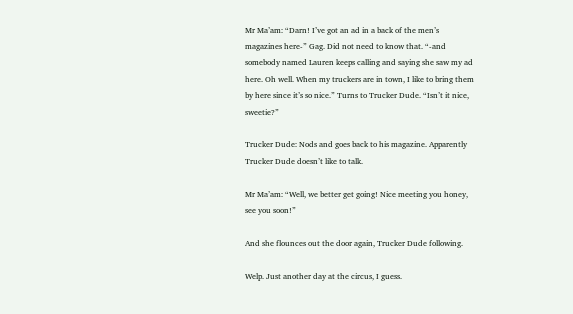Mr Ma’am: “Darn! I’ve got an ad in a back of the men’s magazines here-” Gag. Did not need to know that. “-and somebody named Lauren keeps calling and saying she saw my ad here. Oh well. When my truckers are in town, I like to bring them by here since it’s so nice.” Turns to Trucker Dude. “Isn’t it nice, sweetie?”

Trucker Dude: Nods and goes back to his magazine. Apparently Trucker Dude doesn’t like to talk.

Mr Ma’am: “Well, we better get going! Nice meeting you honey, see you soon!”

And she flounces out the door again, Trucker Dude following.

Welp. Just another day at the circus, I guess.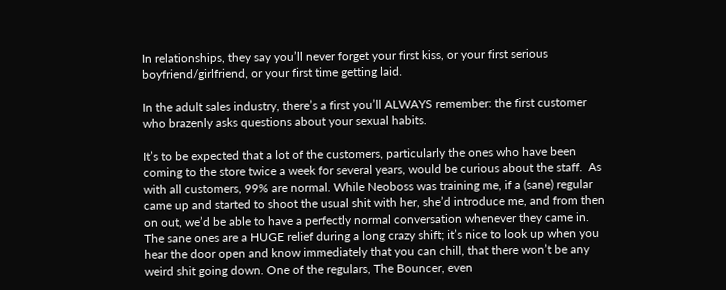In relationships, they say you’ll never forget your first kiss, or your first serious boyfriend/girlfriend, or your first time getting laid.

In the adult sales industry, there’s a first you’ll ALWAYS remember: the first customer who brazenly asks questions about your sexual habits.

It’s to be expected that a lot of the customers, particularly the ones who have been coming to the store twice a week for several years, would be curious about the staff.  As with all customers, 99% are normal. While Neoboss was training me, if a (sane) regular came up and started to shoot the usual shit with her, she’d introduce me, and from then on out, we’d be able to have a perfectly normal conversation whenever they came in. The sane ones are a HUGE relief during a long crazy shift; it’s nice to look up when you hear the door open and know immediately that you can chill, that there won’t be any weird shit going down. One of the regulars, The Bouncer, even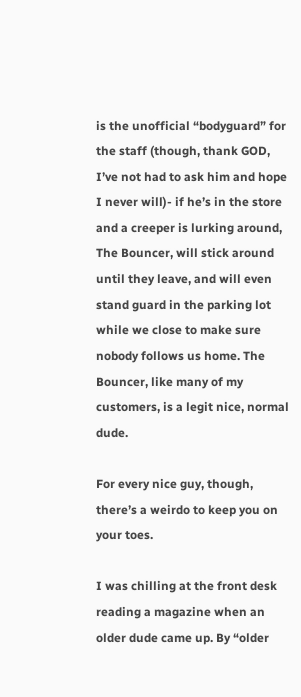is the unofficial “bodyguard” for the staff (though, thank GOD, I’ve not had to ask him and hope I never will)- if he’s in the store and a creeper is lurking around, The Bouncer, will stick around until they leave, and will even stand guard in the parking lot while we close to make sure nobody follows us home. The Bouncer, like many of my customers, is a legit nice, normal dude.

For every nice guy, though, there’s a weirdo to keep you on your toes.

I was chilling at the front desk reading a magazine when an older dude came up. By “older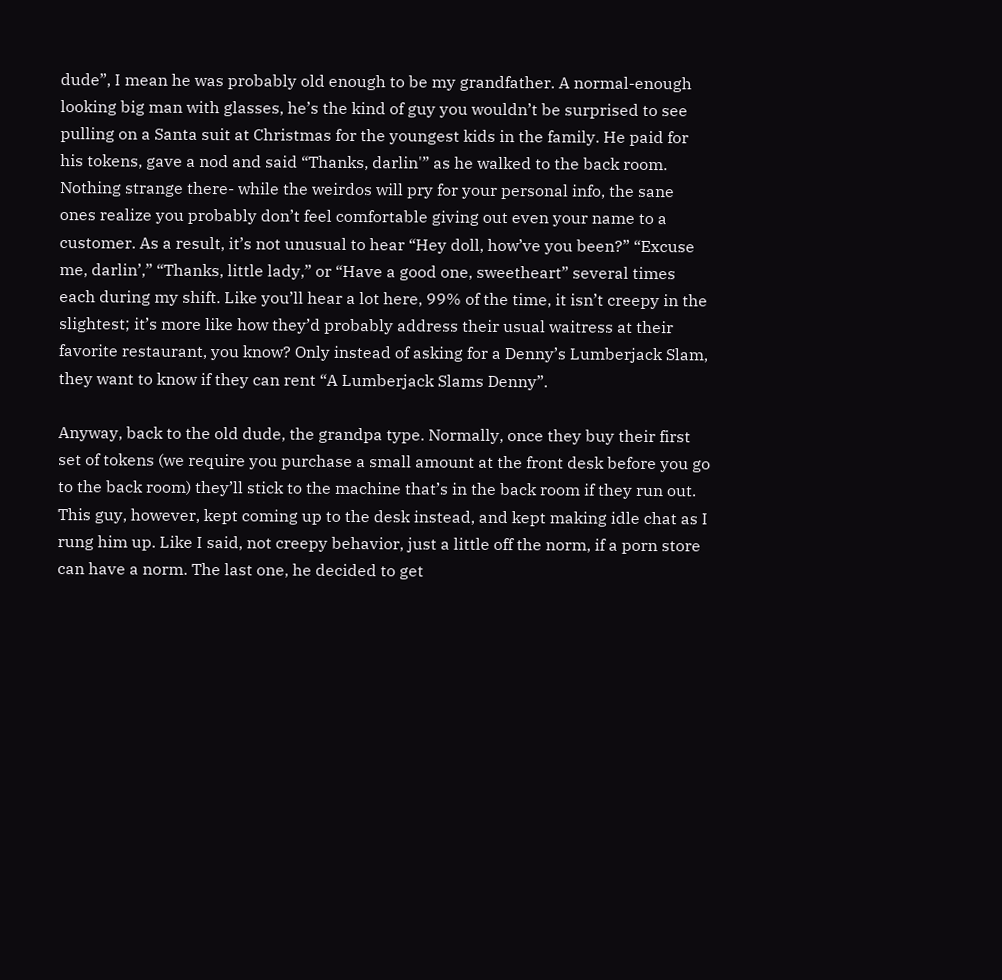dude”, I mean he was probably old enough to be my grandfather. A normal-enough looking big man with glasses, he’s the kind of guy you wouldn’t be surprised to see pulling on a Santa suit at Christmas for the youngest kids in the family. He paid for his tokens, gave a nod and said “Thanks, darlin'” as he walked to the back room. Nothing strange there- while the weirdos will pry for your personal info, the sane ones realize you probably don’t feel comfortable giving out even your name to a customer. As a result, it’s not unusual to hear “Hey doll, how’ve you been?” “Excuse me, darlin’,” “Thanks, little lady,” or “Have a good one, sweetheart” several times each during my shift. Like you’ll hear a lot here, 99% of the time, it isn’t creepy in the slightest; it’s more like how they’d probably address their usual waitress at their favorite restaurant, you know? Only instead of asking for a Denny’s Lumberjack Slam, they want to know if they can rent “A Lumberjack Slams Denny”.

Anyway, back to the old dude, the grandpa type. Normally, once they buy their first set of tokens (we require you purchase a small amount at the front desk before you go to the back room) they’ll stick to the machine that’s in the back room if they run out. This guy, however, kept coming up to the desk instead, and kept making idle chat as I rung him up. Like I said, not creepy behavior, just a little off the norm, if a porn store can have a norm. The last one, he decided to get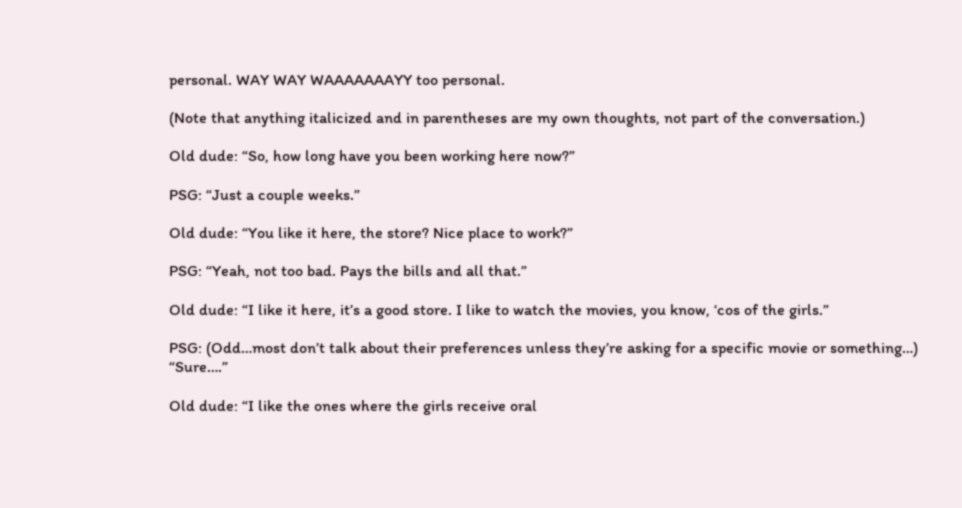personal. WAY WAY WAAAAAAAYY too personal.

(Note that anything italicized and in parentheses are my own thoughts, not part of the conversation.)

Old dude: “So, how long have you been working here now?”

PSG: “Just a couple weeks.”

Old dude: “You like it here, the store? Nice place to work?”

PSG: “Yeah, not too bad. Pays the bills and all that.”

Old dude: “I like it here, it’s a good store. I like to watch the movies, you know, ‘cos of the girls.”

PSG: (Odd…most don’t talk about their preferences unless they’re asking for a specific movie or something…) “Sure….”

Old dude: “I like the ones where the girls receive oral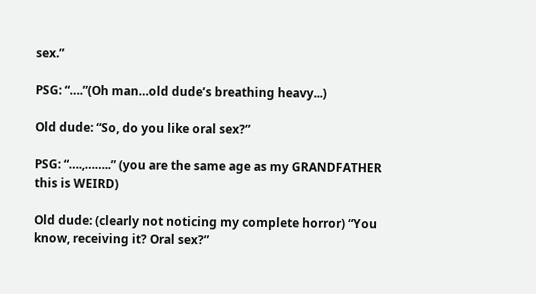sex.”

PSG: “….”(Oh man…old dude’s breathing heavy...)

Old dude: “So, do you like oral sex?”

PSG: “….,……..” (you are the same age as my GRANDFATHER this is WEIRD)

Old dude: (clearly not noticing my complete horror) “You know, receiving it? Oral sex?”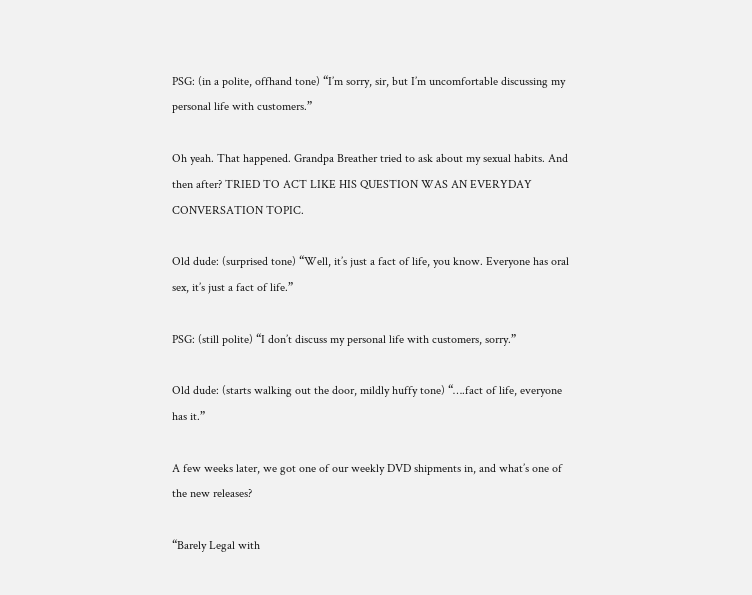PSG: (in a polite, offhand tone) “I’m sorry, sir, but I’m uncomfortable discussing my personal life with customers.”

Oh yeah. That happened. Grandpa Breather tried to ask about my sexual habits. And then after? TRIED TO ACT LIKE HIS QUESTION WAS AN EVERYDAY CONVERSATION TOPIC.

Old dude: (surprised tone) “Well, it’s just a fact of life, you know. Everyone has oral sex, it’s just a fact of life.”

PSG: (still polite) “I don’t discuss my personal life with customers, sorry.”

Old dude: (starts walking out the door, mildly huffy tone) “….fact of life, everyone has it.”

A few weeks later, we got one of our weekly DVD shipments in, and what’s one of the new releases?

“Barely Legal with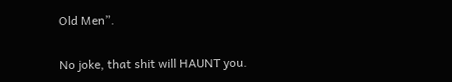Old Men”.

No joke, that shit will HAUNT you.